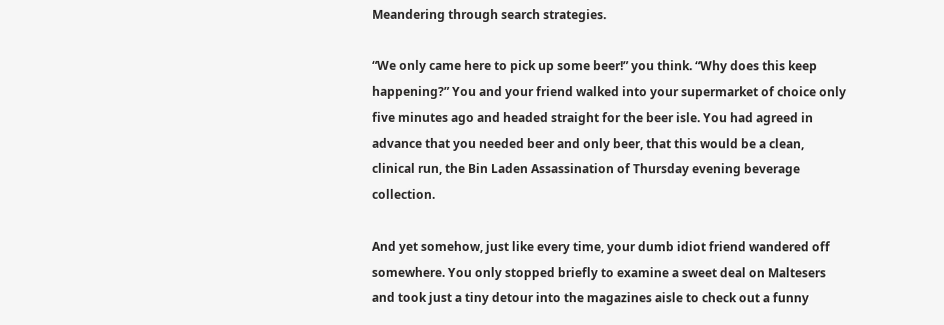Meandering through search strategies.

“We only came here to pick up some beer!” you think. “Why does this keep happening?” You and your friend walked into your supermarket of choice only five minutes ago and headed straight for the beer isle. You had agreed in advance that you needed beer and only beer, that this would be a clean, clinical run, the Bin Laden Assassination of Thursday evening beverage collection.

And yet somehow, just like every time, your dumb idiot friend wandered off somewhere. You only stopped briefly to examine a sweet deal on Maltesers and took just a tiny detour into the magazines aisle to check out a funny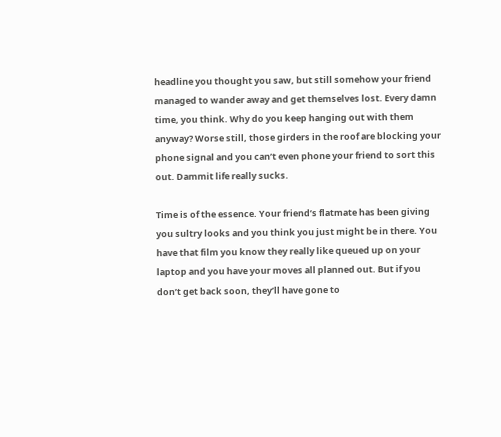headline you thought you saw, but still somehow your friend managed to wander away and get themselves lost. Every damn time, you think. Why do you keep hanging out with them anyway? Worse still, those girders in the roof are blocking your phone signal and you can’t even phone your friend to sort this out. Dammit life really sucks.

Time is of the essence. Your friend’s flatmate has been giving you sultry looks and you think you just might be in there. You have that film you know they really like queued up on your laptop and you have your moves all planned out. But if you don’t get back soon, they’ll have gone to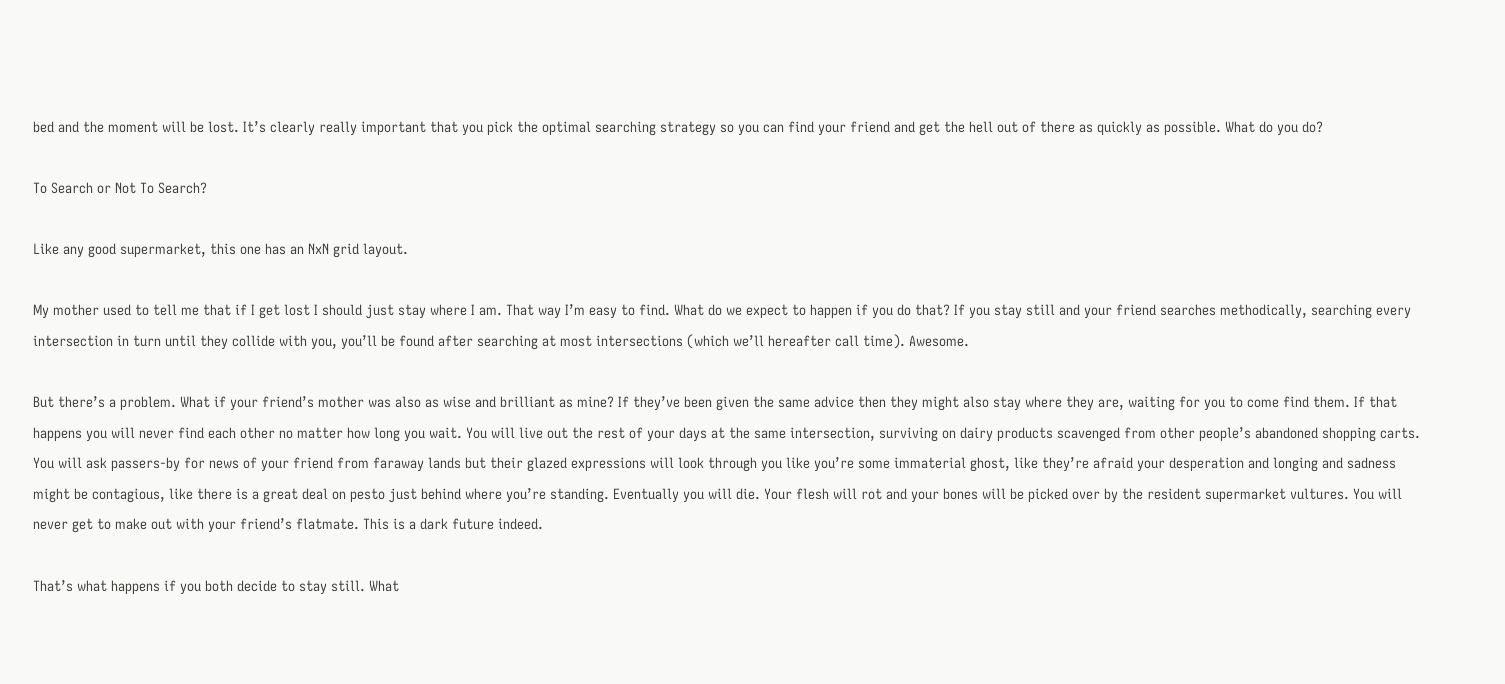bed and the moment will be lost. It’s clearly really important that you pick the optimal searching strategy so you can find your friend and get the hell out of there as quickly as possible. What do you do?

To Search or Not To Search?

Like any good supermarket, this one has an NxN grid layout.

My mother used to tell me that if I get lost I should just stay where I am. That way I’m easy to find. What do we expect to happen if you do that? If you stay still and your friend searches methodically, searching every intersection in turn until they collide with you, you’ll be found after searching at most intersections (which we’ll hereafter call time). Awesome.

But there’s a problem. What if your friend’s mother was also as wise and brilliant as mine? If they’ve been given the same advice then they might also stay where they are, waiting for you to come find them. If that happens you will never find each other no matter how long you wait. You will live out the rest of your days at the same intersection, surviving on dairy products scavenged from other people’s abandoned shopping carts. You will ask passers-by for news of your friend from faraway lands but their glazed expressions will look through you like you’re some immaterial ghost, like they’re afraid your desperation and longing and sadness might be contagious, like there is a great deal on pesto just behind where you’re standing. Eventually you will die. Your flesh will rot and your bones will be picked over by the resident supermarket vultures. You will never get to make out with your friend’s flatmate. This is a dark future indeed.

That’s what happens if you both decide to stay still. What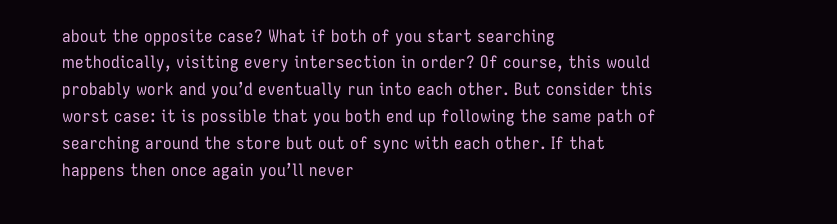about the opposite case? What if both of you start searching methodically, visiting every intersection in order? Of course, this would probably work and you’d eventually run into each other. But consider this worst case: it is possible that you both end up following the same path of searching around the store but out of sync with each other. If that happens then once again you’ll never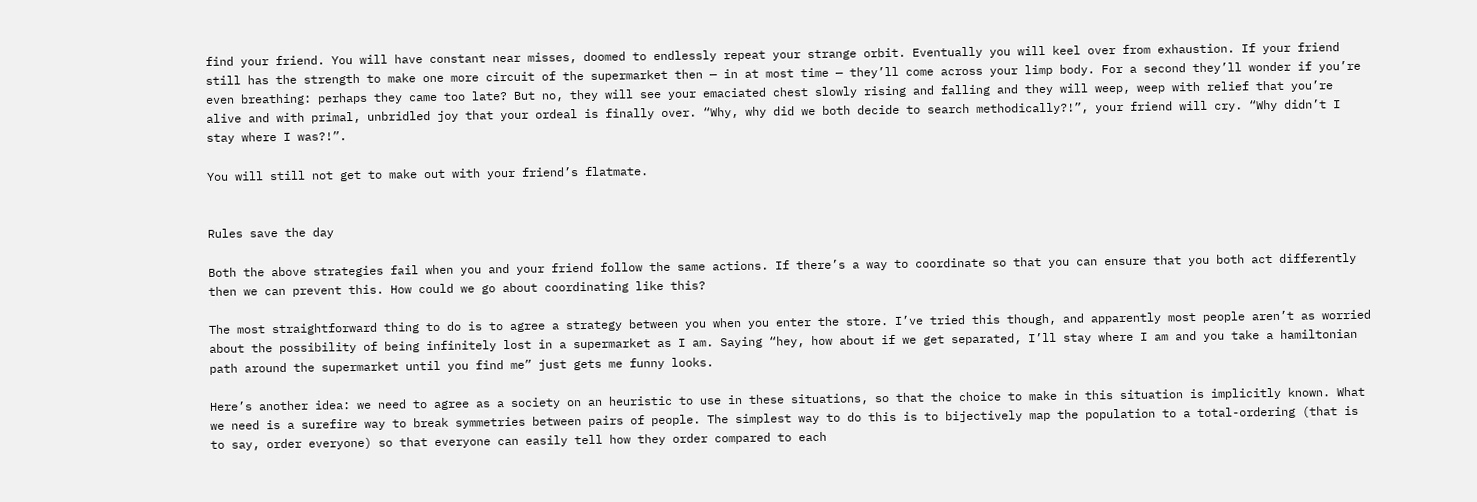find your friend. You will have constant near misses, doomed to endlessly repeat your strange orbit. Eventually you will keel over from exhaustion. If your friend still has the strength to make one more circuit of the supermarket then — in at most time — they’ll come across your limp body. For a second they’ll wonder if you’re even breathing: perhaps they came too late? But no, they will see your emaciated chest slowly rising and falling and they will weep, weep with relief that you’re alive and with primal, unbridled joy that your ordeal is finally over. “Why, why did we both decide to search methodically?!”, your friend will cry. “Why didn’t I stay where I was?!”.

You will still not get to make out with your friend’s flatmate.


Rules save the day

Both the above strategies fail when you and your friend follow the same actions. If there’s a way to coordinate so that you can ensure that you both act differently then we can prevent this. How could we go about coordinating like this?

The most straightforward thing to do is to agree a strategy between you when you enter the store. I’ve tried this though, and apparently most people aren’t as worried about the possibility of being infinitely lost in a supermarket as I am. Saying “hey, how about if we get separated, I’ll stay where I am and you take a hamiltonian path around the supermarket until you find me” just gets me funny looks.

Here’s another idea: we need to agree as a society on an heuristic to use in these situations, so that the choice to make in this situation is implicitly known. What we need is a surefire way to break symmetries between pairs of people. The simplest way to do this is to bijectively map the population to a total-ordering (that is to say, order everyone) so that everyone can easily tell how they order compared to each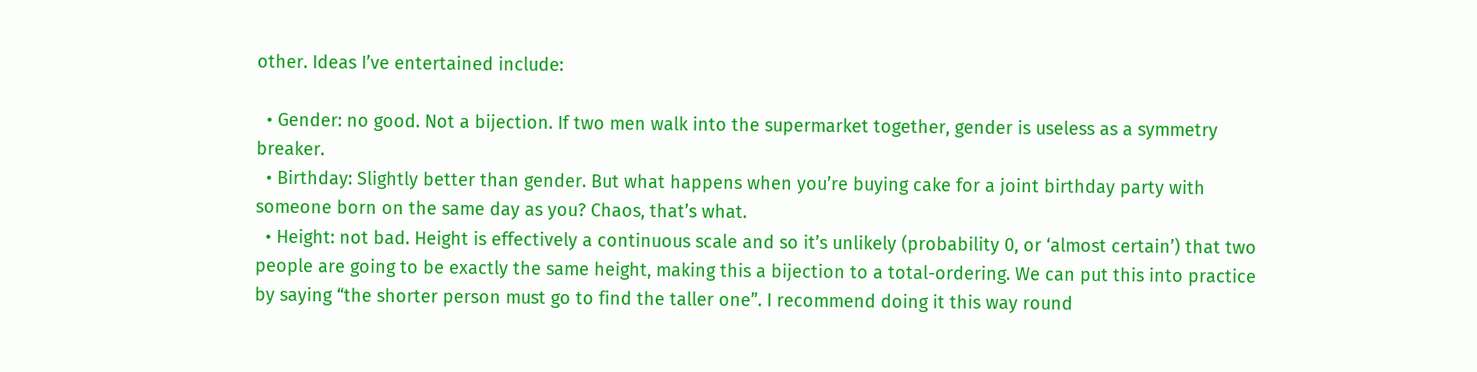other. Ideas I’ve entertained include:

  • Gender: no good. Not a bijection. If two men walk into the supermarket together, gender is useless as a symmetry breaker.
  • Birthday: Slightly better than gender. But what happens when you’re buying cake for a joint birthday party with someone born on the same day as you? Chaos, that’s what.
  • Height: not bad. Height is effectively a continuous scale and so it’s unlikely (probability 0, or ‘almost certain’) that two people are going to be exactly the same height, making this a bijection to a total-ordering. We can put this into practice by saying “the shorter person must go to find the taller one”. I recommend doing it this way round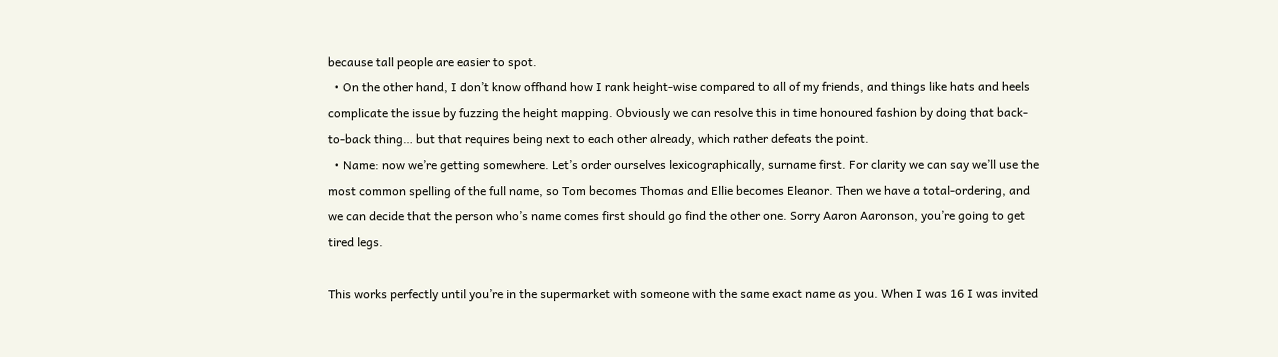because tall people are easier to spot.
  • On the other hand, I don’t know offhand how I rank height-wise compared to all of my friends, and things like hats and heels complicate the issue by fuzzing the height mapping. Obviously we can resolve this in time honoured fashion by doing that back-to-back thing… but that requires being next to each other already, which rather defeats the point.
  • Name: now we’re getting somewhere. Let’s order ourselves lexicographically, surname first. For clarity we can say we’ll use the most common spelling of the full name, so Tom becomes Thomas and Ellie becomes Eleanor. Then we have a total-ordering, and we can decide that the person who’s name comes first should go find the other one. Sorry Aaron Aaronson, you’re going to get tired legs.

This works perfectly until you’re in the supermarket with someone with the same exact name as you. When I was 16 I was invited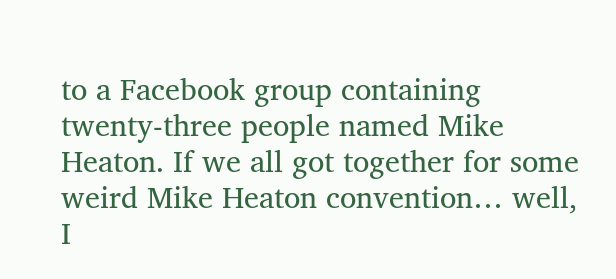to a Facebook group containing twenty-three people named Mike Heaton. If we all got together for some weird Mike Heaton convention… well, I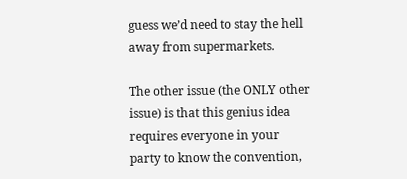guess we’d need to stay the hell away from supermarkets.

The other issue (the ONLY other issue) is that this genius idea requires everyone in your party to know the convention,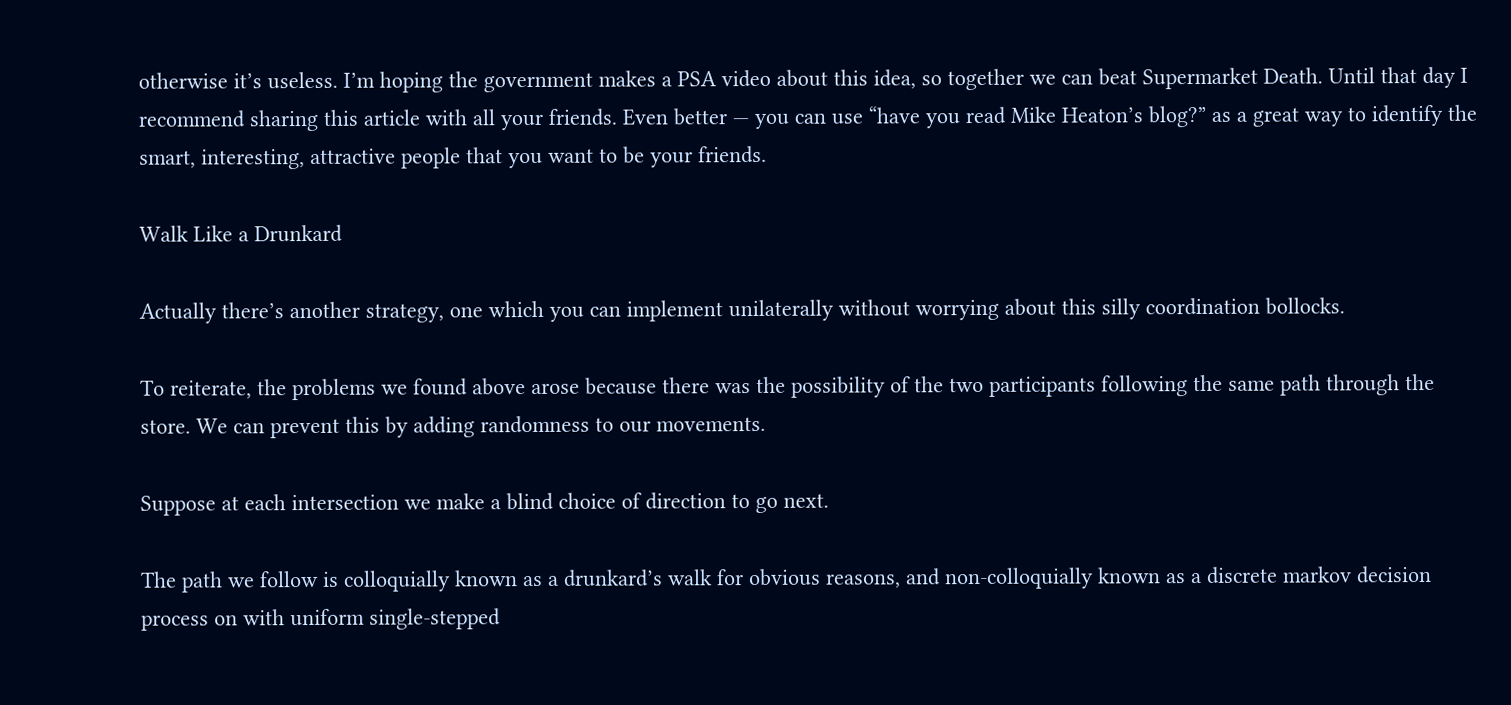otherwise it’s useless. I’m hoping the government makes a PSA video about this idea, so together we can beat Supermarket Death. Until that day I recommend sharing this article with all your friends. Even better — you can use “have you read Mike Heaton’s blog?” as a great way to identify the smart, interesting, attractive people that you want to be your friends.

Walk Like a Drunkard

Actually there’s another strategy, one which you can implement unilaterally without worrying about this silly coordination bollocks.

To reiterate, the problems we found above arose because there was the possibility of the two participants following the same path through the store. We can prevent this by adding randomness to our movements.

Suppose at each intersection we make a blind choice of direction to go next.

The path we follow is colloquially known as a drunkard’s walk for obvious reasons, and non-colloquially known as a discrete markov decision process on with uniform single-stepped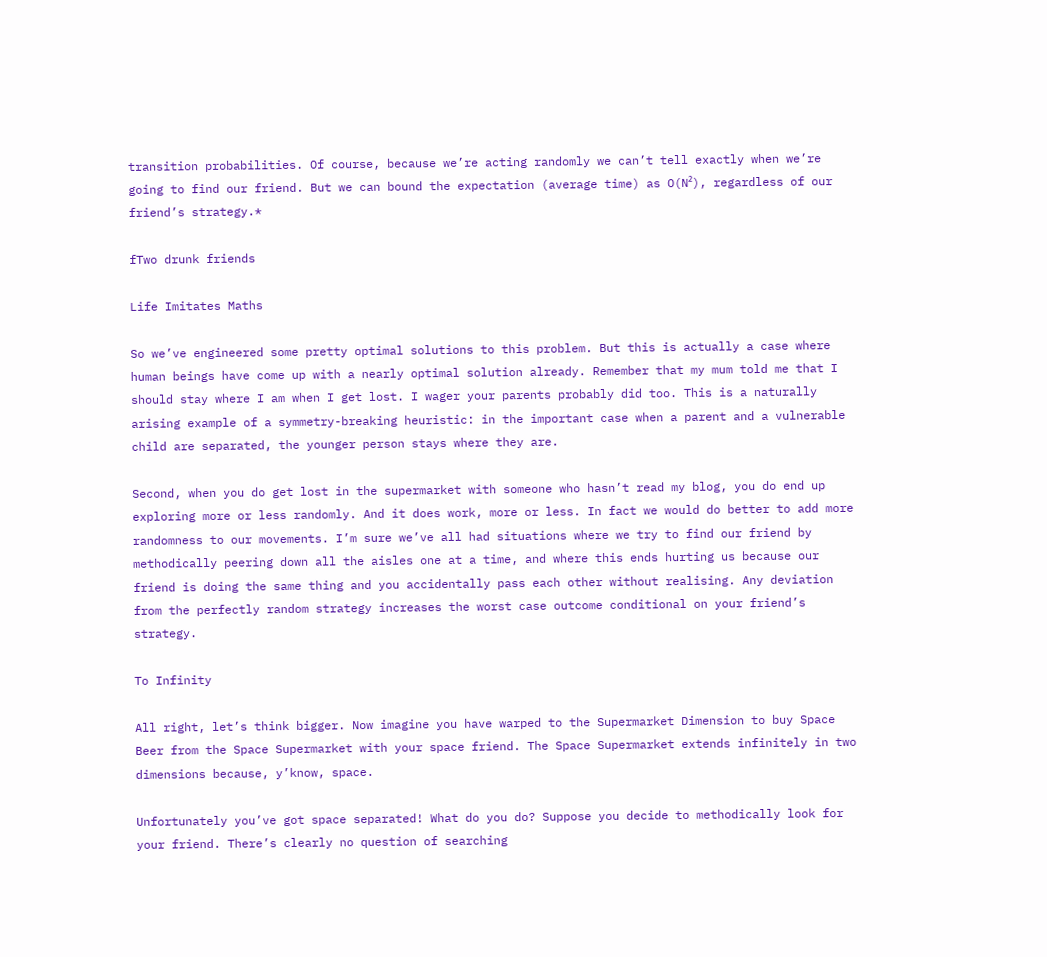transition probabilities. Of course, because we’re acting randomly we can’t tell exactly when we’re going to find our friend. But we can bound the expectation (average time) as O(N²), regardless of our friend’s strategy.*

fTwo drunk friends

Life Imitates Maths

So we’ve engineered some pretty optimal solutions to this problem. But this is actually a case where human beings have come up with a nearly optimal solution already. Remember that my mum told me that I should stay where I am when I get lost. I wager your parents probably did too. This is a naturally arising example of a symmetry-breaking heuristic: in the important case when a parent and a vulnerable child are separated, the younger person stays where they are.

Second, when you do get lost in the supermarket with someone who hasn’t read my blog, you do end up exploring more or less randomly. And it does work, more or less. In fact we would do better to add more randomness to our movements. I’m sure we’ve all had situations where we try to find our friend by methodically peering down all the aisles one at a time, and where this ends hurting us because our friend is doing the same thing and you accidentally pass each other without realising. Any deviation from the perfectly random strategy increases the worst case outcome conditional on your friend’s strategy.

To Infinity

All right, let’s think bigger. Now imagine you have warped to the Supermarket Dimension to buy Space Beer from the Space Supermarket with your space friend. The Space Supermarket extends infinitely in two dimensions because, y’know, space.

Unfortunately you’ve got space separated! What do you do? Suppose you decide to methodically look for your friend. There’s clearly no question of searching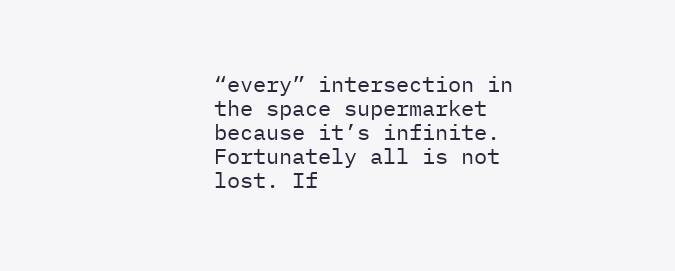“every” intersection in the space supermarket because it’s infinite. Fortunately all is not lost. If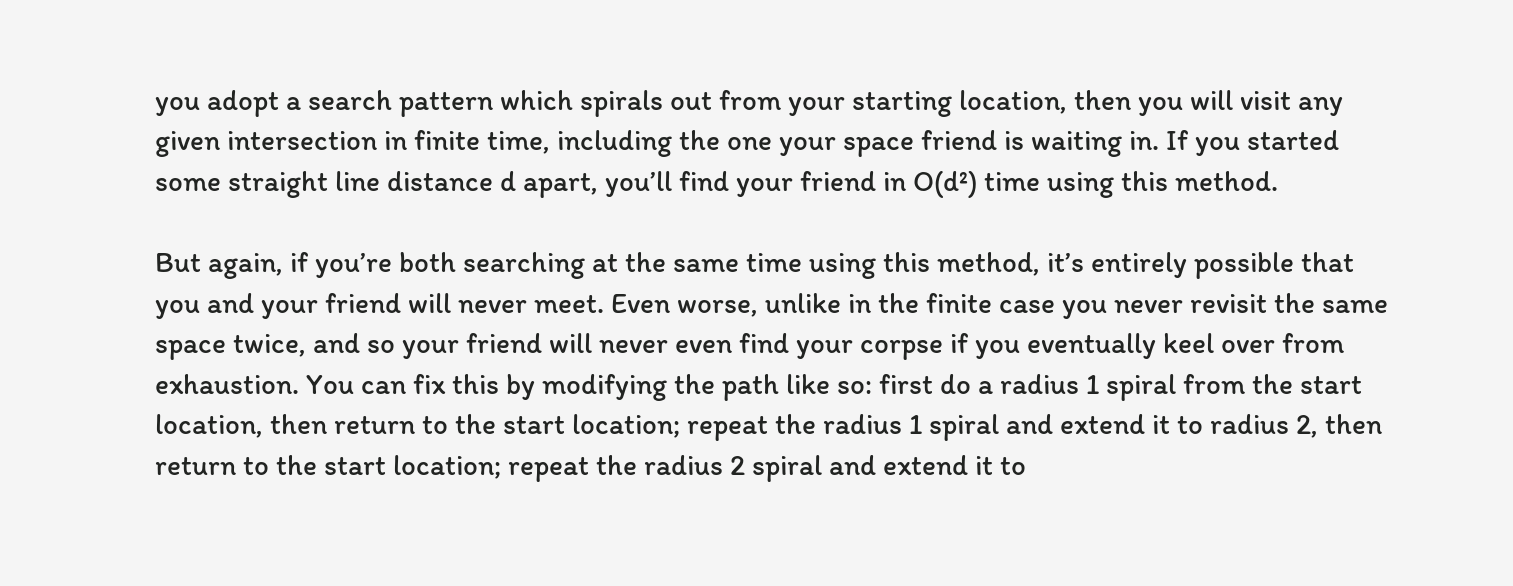you adopt a search pattern which spirals out from your starting location, then you will visit any given intersection in finite time, including the one your space friend is waiting in. If you started some straight line distance d apart, you’ll find your friend in O(d²) time using this method.

But again, if you’re both searching at the same time using this method, it’s entirely possible that you and your friend will never meet. Even worse, unlike in the finite case you never revisit the same space twice, and so your friend will never even find your corpse if you eventually keel over from exhaustion. You can fix this by modifying the path like so: first do a radius 1 spiral from the start location, then return to the start location; repeat the radius 1 spiral and extend it to radius 2, then return to the start location; repeat the radius 2 spiral and extend it to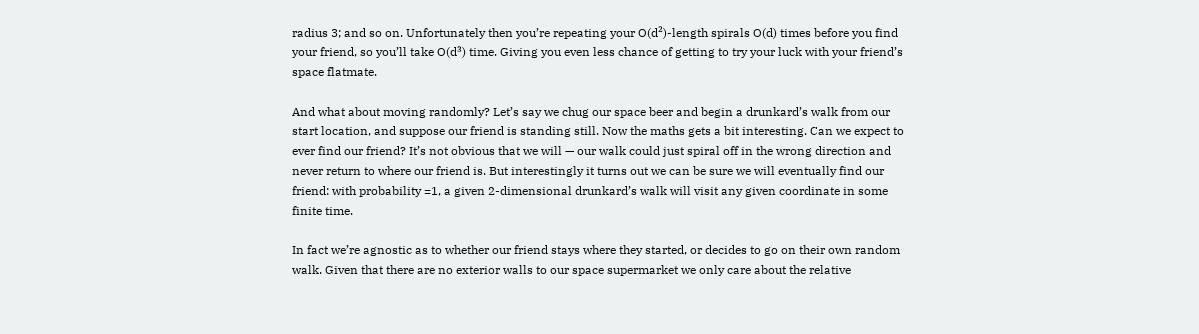radius 3; and so on. Unfortunately then you’re repeating your O(d²)-length spirals O(d) times before you find your friend, so you’ll take O(d³) time. Giving you even less chance of getting to try your luck with your friend’s space flatmate.

And what about moving randomly? Let’s say we chug our space beer and begin a drunkard’s walk from our start location, and suppose our friend is standing still. Now the maths gets a bit interesting. Can we expect to ever find our friend? It’s not obvious that we will — our walk could just spiral off in the wrong direction and never return to where our friend is. But interestingly it turns out we can be sure we will eventually find our friend: with probability =1, a given 2-dimensional drunkard’s walk will visit any given coordinate in some finite time.

In fact we’re agnostic as to whether our friend stays where they started, or decides to go on their own random walk. Given that there are no exterior walls to our space supermarket we only care about the relative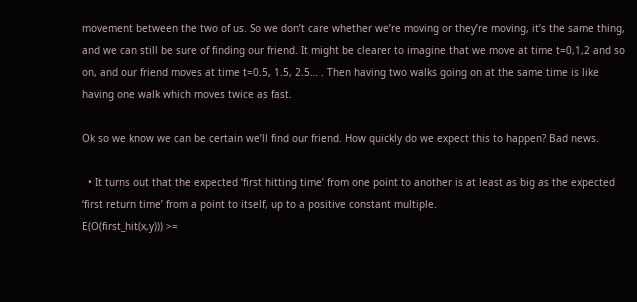movement between the two of us. So we don’t care whether we’re moving or they’re moving, it’s the same thing, and we can still be sure of finding our friend. It might be clearer to imagine that we move at time t=0,1,2 and so on, and our friend moves at time t=0.5, 1.5, 2.5… . Then having two walks going on at the same time is like having one walk which moves twice as fast.

Ok so we know we can be certain we’ll find our friend. How quickly do we expect this to happen? Bad news.

  • It turns out that the expected ‘first hitting time’ from one point to another is at least as big as the expected ‘first return time’ from a point to itself, up to a positive constant multiple.
E(O(first_hit(x,y))) >=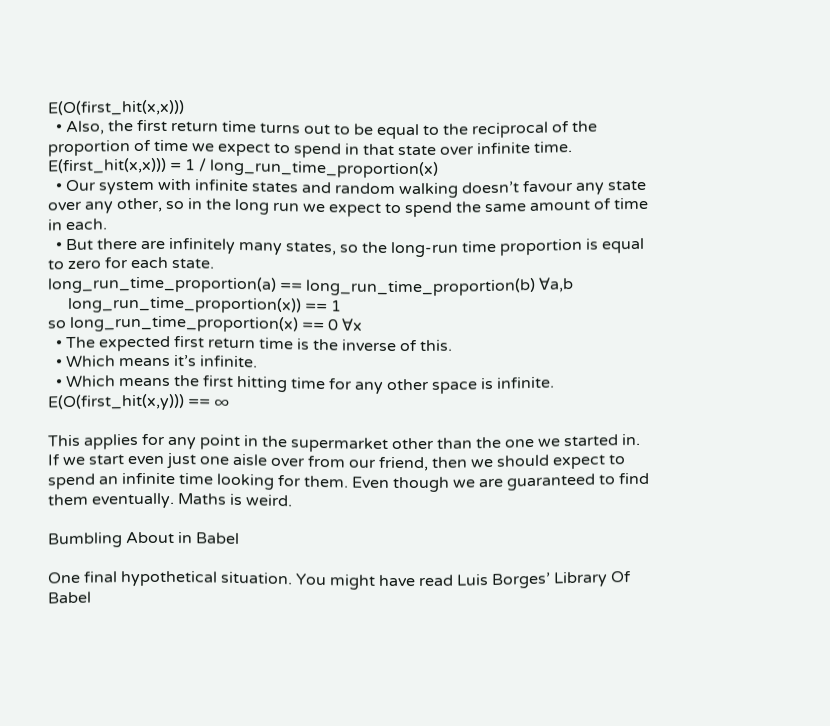E(O(first_hit(x,x)))
  • Also, the first return time turns out to be equal to the reciprocal of the proportion of time we expect to spend in that state over infinite time.
E(first_hit(x,x))) = 1 / long_run_time_proportion(x)
  • Our system with infinite states and random walking doesn’t favour any state over any other, so in the long run we expect to spend the same amount of time in each.
  • But there are infinitely many states, so the long-run time proportion is equal to zero for each state.
long_run_time_proportion(a) == long_run_time_proportion(b) ∀a,b
     long_run_time_proportion(x)) == 1
so long_run_time_proportion(x) == 0 ∀x
  • The expected first return time is the inverse of this.
  • Which means it’s infinite.
  • Which means the first hitting time for any other space is infinite.
E(O(first_hit(x,y))) == ∞

This applies for any point in the supermarket other than the one we started in. If we start even just one aisle over from our friend, then we should expect to spend an infinite time looking for them. Even though we are guaranteed to find them eventually. Maths is weird.

Bumbling About in Babel

One final hypothetical situation. You might have read Luis Borges’ Library Of Babel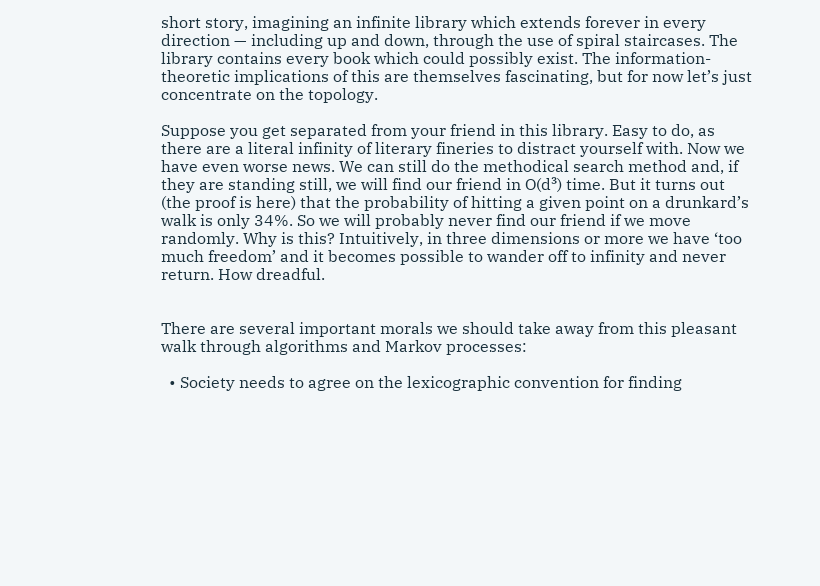short story, imagining an infinite library which extends forever in every direction — including up and down, through the use of spiral staircases. The library contains every book which could possibly exist. The information-theoretic implications of this are themselves fascinating, but for now let’s just concentrate on the topology.

Suppose you get separated from your friend in this library. Easy to do, as there are a literal infinity of literary fineries to distract yourself with. Now we have even worse news. We can still do the methodical search method and, if they are standing still, we will find our friend in O(d³) time. But it turns out (the proof is here) that the probability of hitting a given point on a drunkard’s walk is only 34%. So we will probably never find our friend if we move randomly. Why is this? Intuitively, in three dimensions or more we have ‘too much freedom’ and it becomes possible to wander off to infinity and never return. How dreadful.


There are several important morals we should take away from this pleasant walk through algorithms and Markov processes:

  • Society needs to agree on the lexicographic convention for finding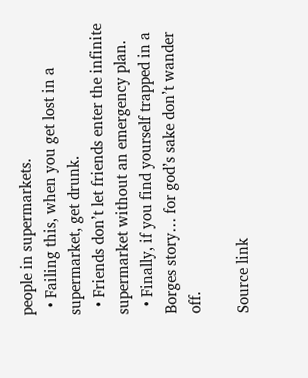people in supermarkets.
  • Failing this, when you get lost in a supermarket, get drunk.
  • Friends don’t let friends enter the infinite supermarket without an emergency plan.
  • Finally, if you find yourself trapped in a Borges story… for god’s sake don’t wander off.

Source link